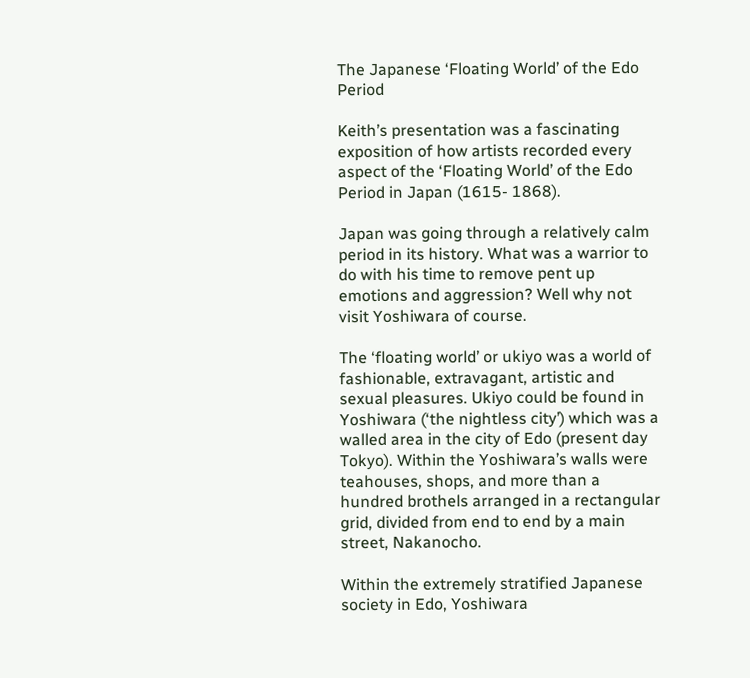The Japanese ‘Floating World’ of the Edo Period

Keith’s presentation was a fascinating exposition of how artists recorded every aspect of the ‘Floating World’ of the Edo Period in Japan (1615- 1868).

Japan was going through a relatively calm period in its history. What was a warrior to do with his time to remove pent up emotions and aggression? Well why not visit Yoshiwara of course.

The ‘floating world’ or ukiyo was a world of fashionable, extravagant, artistic and sexual pleasures. Ukiyo could be found in Yoshiwara (‘the nightless city’) which was a walled area in the city of Edo (present day Tokyo). Within the Yoshiwara’s walls were teahouses, shops, and more than a hundred brothels arranged in a rectangular grid, divided from end to end by a main street, Nakanocho.

Within the extremely stratified Japanese society in Edo, Yoshiwara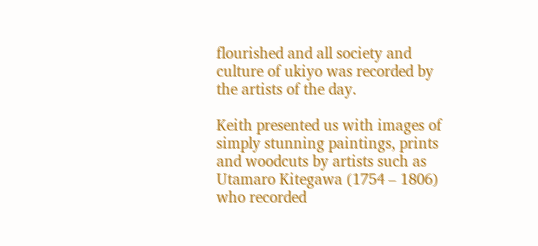flourished and all society and culture of ukiyo was recorded by the artists of the day.

Keith presented us with images of simply stunning paintings, prints and woodcuts by artists such as Utamaro Kitegawa (1754 – 1806) who recorded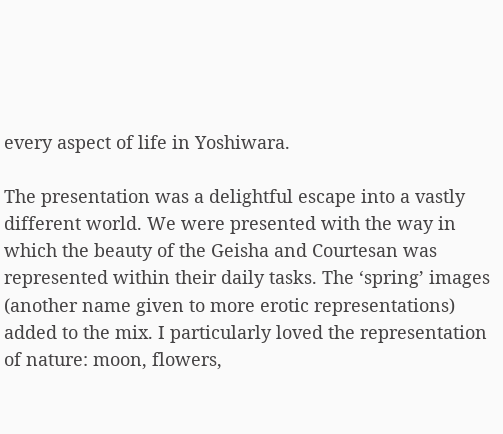every aspect of life in Yoshiwara.

The presentation was a delightful escape into a vastly different world. We were presented with the way in which the beauty of the Geisha and Courtesan was represented within their daily tasks. The ‘spring’ images (another name given to more erotic representations) added to the mix. I particularly loved the representation of nature: moon, flowers,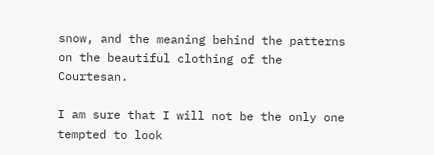snow, and the meaning behind the patterns on the beautiful clothing of the Courtesan.

I am sure that I will not be the only one tempted to look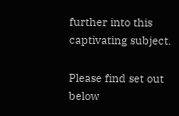further into this captivating subject.

Please find set out below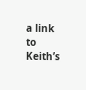a link to Keith’s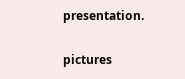presentation.

pictures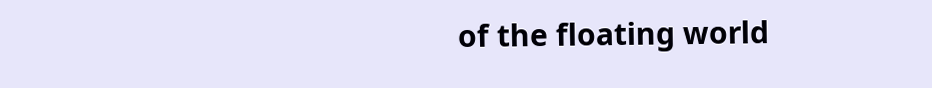of the floating world